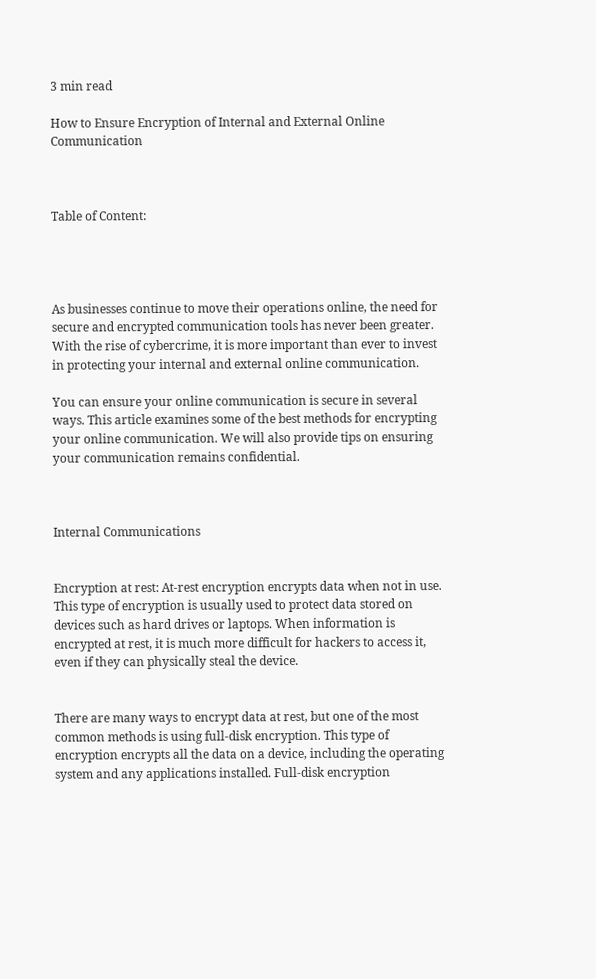3 min read

How to Ensure Encryption of Internal and External Online Communication



Table of Content:




As businesses continue to move their operations online, the need for secure and encrypted communication tools has never been greater. With the rise of cybercrime, it is more important than ever to invest in protecting your internal and external online communication.

You can ensure your online communication is secure in several ways. This article examines some of the best methods for encrypting your online communication. We will also provide tips on ensuring your communication remains confidential.



Internal Communications


Encryption at rest: At-rest encryption encrypts data when not in use. This type of encryption is usually used to protect data stored on devices such as hard drives or laptops. When information is encrypted at rest, it is much more difficult for hackers to access it, even if they can physically steal the device.


There are many ways to encrypt data at rest, but one of the most common methods is using full-disk encryption. This type of encryption encrypts all the data on a device, including the operating system and any applications installed. Full-disk encryption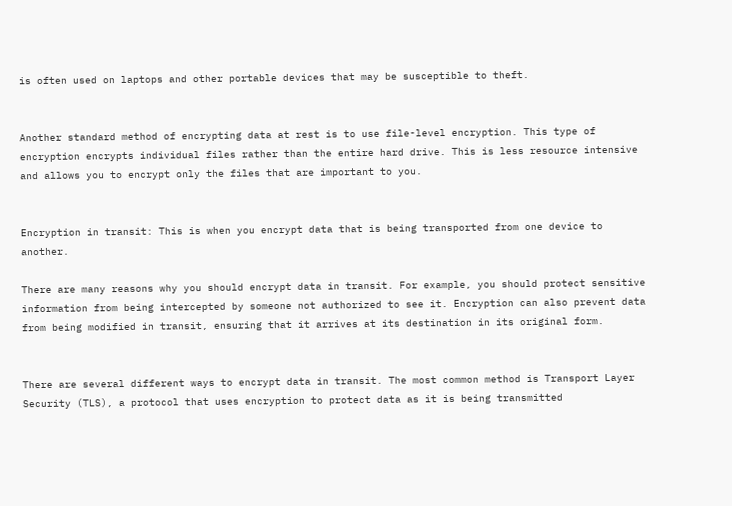is often used on laptops and other portable devices that may be susceptible to theft.


Another standard method of encrypting data at rest is to use file-level encryption. This type of encryption encrypts individual files rather than the entire hard drive. This is less resource intensive and allows you to encrypt only the files that are important to you.


Encryption in transit: This is when you encrypt data that is being transported from one device to another.

There are many reasons why you should encrypt data in transit. For example, you should protect sensitive information from being intercepted by someone not authorized to see it. Encryption can also prevent data from being modified in transit, ensuring that it arrives at its destination in its original form.


There are several different ways to encrypt data in transit. The most common method is Transport Layer Security (TLS), a protocol that uses encryption to protect data as it is being transmitted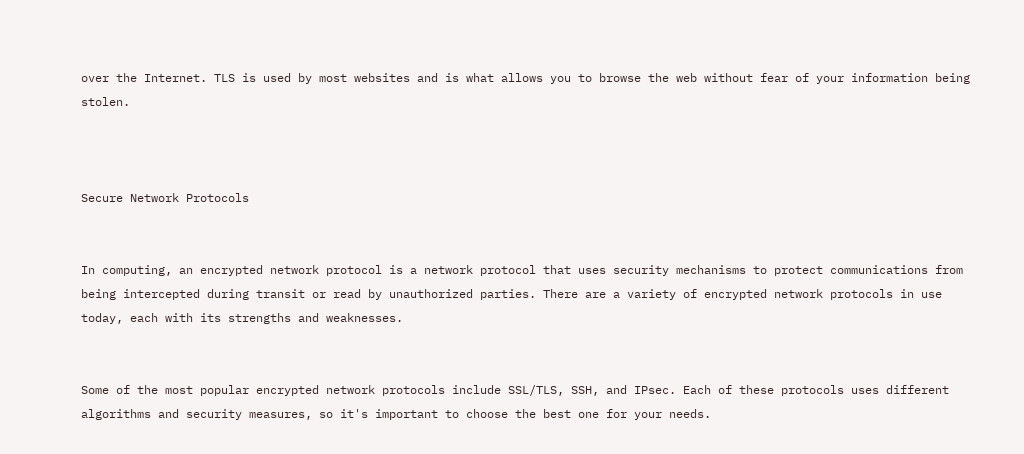over the Internet. TLS is used by most websites and is what allows you to browse the web without fear of your information being stolen.



Secure Network Protocols


In computing, an encrypted network protocol is a network protocol that uses security mechanisms to protect communications from being intercepted during transit or read by unauthorized parties. There are a variety of encrypted network protocols in use today, each with its strengths and weaknesses.


Some of the most popular encrypted network protocols include SSL/TLS, SSH, and IPsec. Each of these protocols uses different algorithms and security measures, so it's important to choose the best one for your needs.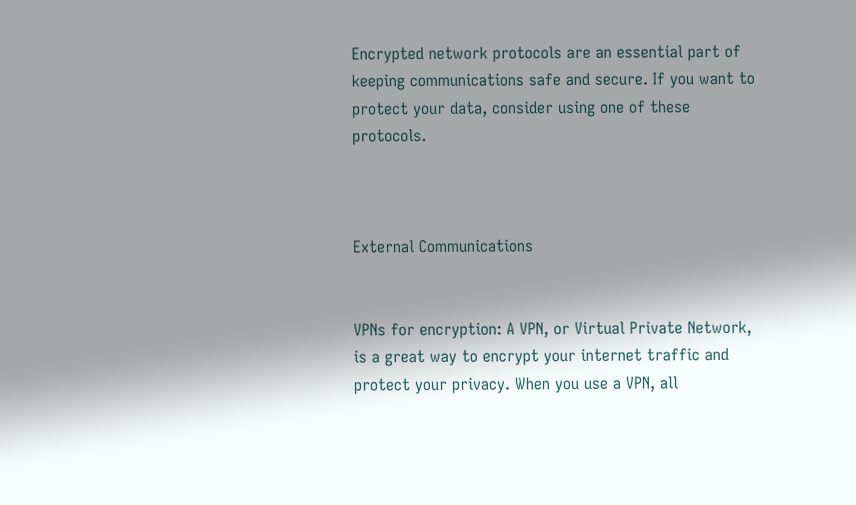Encrypted network protocols are an essential part of keeping communications safe and secure. If you want to protect your data, consider using one of these protocols.



External Communications


VPNs for encryption: A VPN, or Virtual Private Network, is a great way to encrypt your internet traffic and protect your privacy. When you use a VPN, all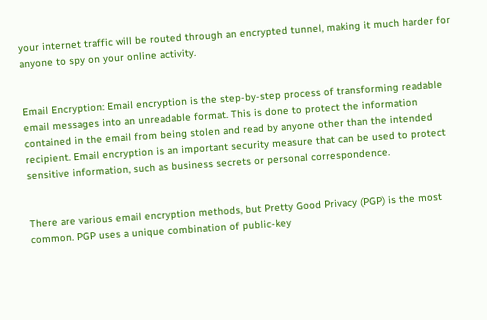your internet traffic will be routed through an encrypted tunnel, making it much harder for anyone to spy on your online activity.


Email Encryption: Email encryption is the step-by-step process of transforming readable email messages into an unreadable format. This is done to protect the information contained in the email from being stolen and read by anyone other than the intended recipient. Email encryption is an important security measure that can be used to protect sensitive information, such as business secrets or personal correspondence.


There are various email encryption methods, but Pretty Good Privacy (PGP) is the most common. PGP uses a unique combination of public-key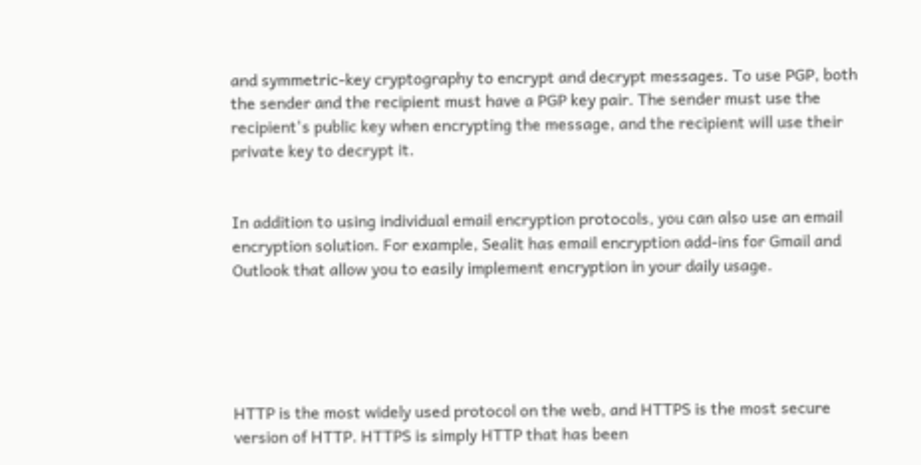and symmetric-key cryptography to encrypt and decrypt messages. To use PGP, both the sender and the recipient must have a PGP key pair. The sender must use the recipient's public key when encrypting the message, and the recipient will use their private key to decrypt it.


In addition to using individual email encryption protocols, you can also use an email encryption solution. For example, Sealit has email encryption add-ins for Gmail and Outlook that allow you to easily implement encryption in your daily usage.





HTTP is the most widely used protocol on the web, and HTTPS is the most secure version of HTTP. HTTPS is simply HTTP that has been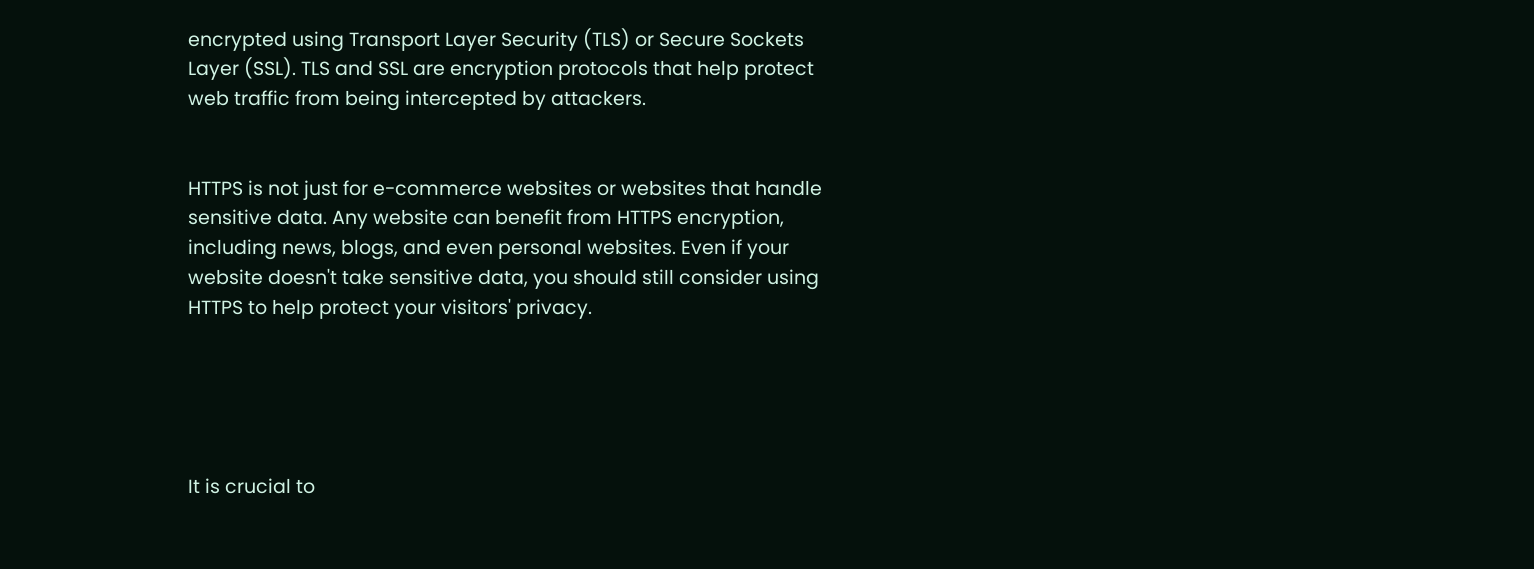encrypted using Transport Layer Security (TLS) or Secure Sockets Layer (SSL). TLS and SSL are encryption protocols that help protect web traffic from being intercepted by attackers.


HTTPS is not just for e-commerce websites or websites that handle sensitive data. Any website can benefit from HTTPS encryption, including news, blogs, and even personal websites. Even if your website doesn't take sensitive data, you should still consider using HTTPS to help protect your visitors' privacy.





It is crucial to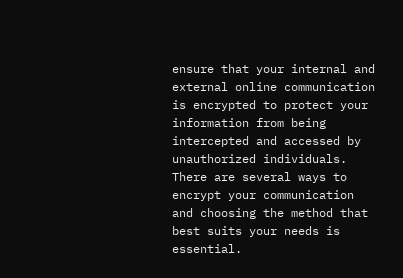ensure that your internal and external online communication is encrypted to protect your information from being intercepted and accessed by unauthorized individuals. There are several ways to encrypt your communication and choosing the method that best suits your needs is essential.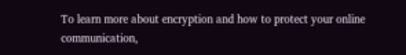To learn more about encryption and how to protect your online communication,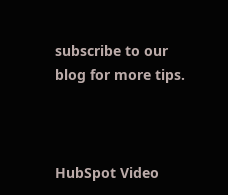subscribe to our blog for more tips.



HubSpot Video